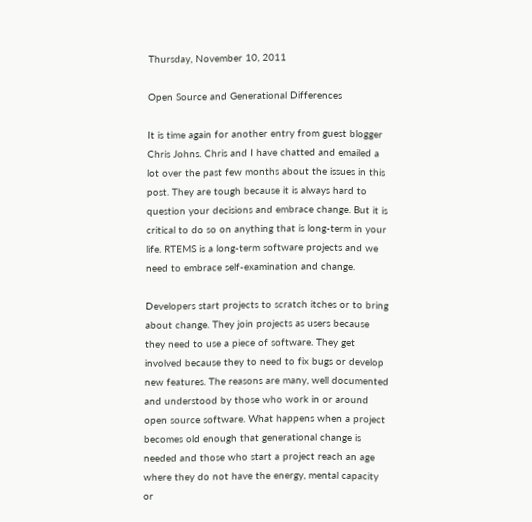Thursday, November 10, 2011

Open Source and Generational Differences

It is time again for another entry from guest blogger Chris Johns. Chris and I have chatted and emailed a lot over the past few months about the issues in this post. They are tough because it is always hard to question your decisions and embrace change. But it is critical to do so on anything that is long-term in your life. RTEMS is a long-term software projects and we need to embrace self-examination and change.

Developers start projects to scratch itches or to bring about change. They join projects as users because they need to use a piece of software. They get involved because they to need to fix bugs or develop new features. The reasons are many, well documented and understood by those who work in or around open source software. What happens when a project becomes old enough that generational change is needed and those who start a project reach an age where they do not have the energy, mental capacity or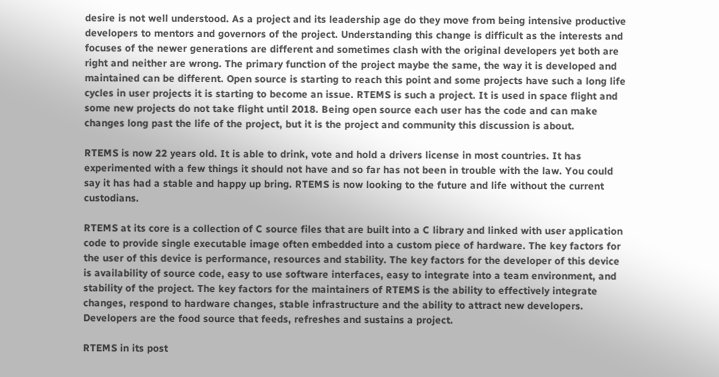desire is not well understood. As a project and its leadership age do they move from being intensive productive developers to mentors and governors of the project. Understanding this change is difficult as the interests and focuses of the newer generations are different and sometimes clash with the original developers yet both are right and neither are wrong. The primary function of the project maybe the same, the way it is developed and maintained can be different. Open source is starting to reach this point and some projects have such a long life cycles in user projects it is starting to become an issue. RTEMS is such a project. It is used in space flight and some new projects do not take flight until 2018. Being open source each user has the code and can make changes long past the life of the project, but it is the project and community this discussion is about.

RTEMS is now 22 years old. It is able to drink, vote and hold a drivers license in most countries. It has experimented with a few things it should not have and so far has not been in trouble with the law. You could say it has had a stable and happy up bring. RTEMS is now looking to the future and life without the current custodians.

RTEMS at its core is a collection of C source files that are built into a C library and linked with user application code to provide single executable image often embedded into a custom piece of hardware. The key factors for the user of this device is performance, resources and stability. The key factors for the developer of this device is availability of source code, easy to use software interfaces, easy to integrate into a team environment, and stability of the project. The key factors for the maintainers of RTEMS is the ability to effectively integrate changes, respond to hardware changes, stable infrastructure and the ability to attract new developers. Developers are the food source that feeds, refreshes and sustains a project.

RTEMS in its post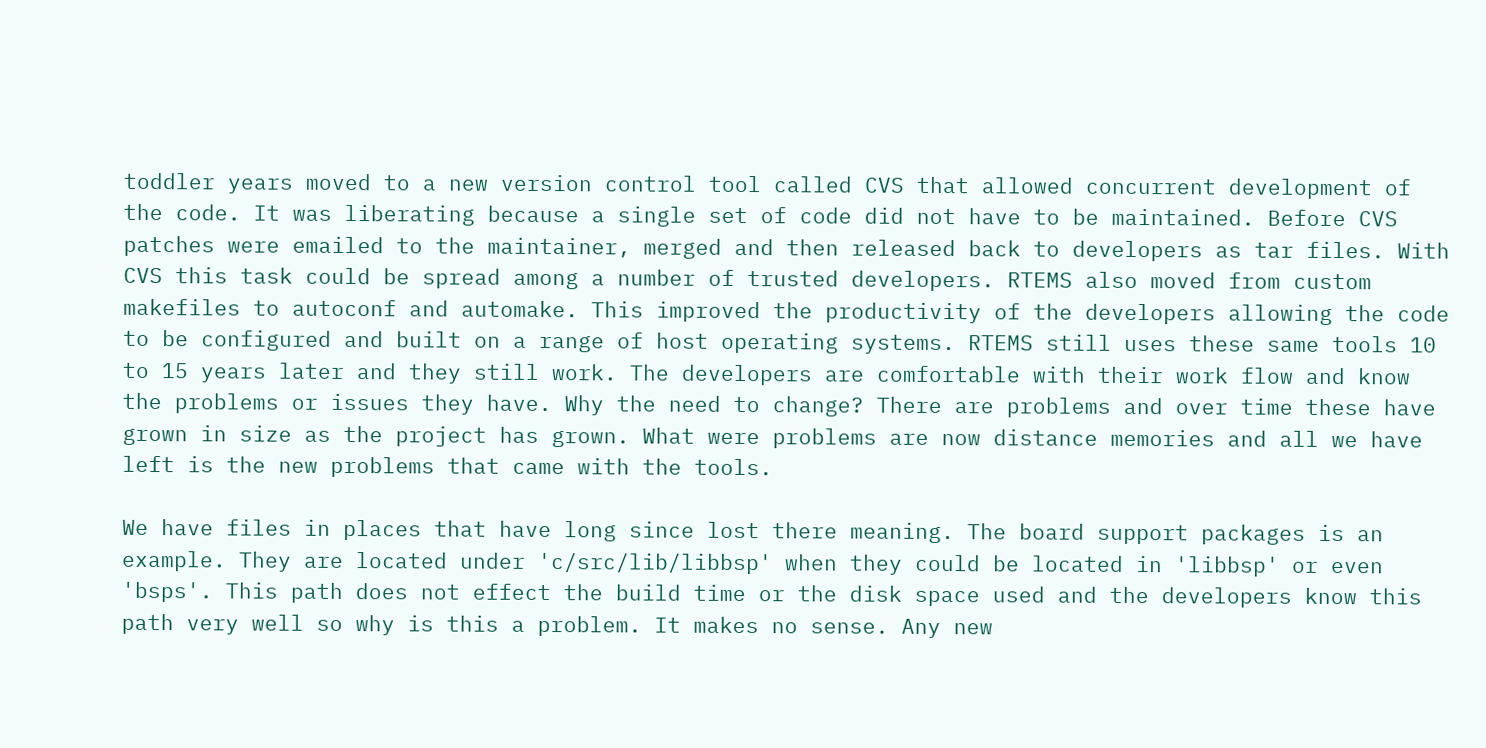toddler years moved to a new version control tool called CVS that allowed concurrent development of the code. It was liberating because a single set of code did not have to be maintained. Before CVS patches were emailed to the maintainer, merged and then released back to developers as tar files. With CVS this task could be spread among a number of trusted developers. RTEMS also moved from custom makefiles to autoconf and automake. This improved the productivity of the developers allowing the code to be configured and built on a range of host operating systems. RTEMS still uses these same tools 10 to 15 years later and they still work. The developers are comfortable with their work flow and know the problems or issues they have. Why the need to change? There are problems and over time these have grown in size as the project has grown. What were problems are now distance memories and all we have left is the new problems that came with the tools.

We have files in places that have long since lost there meaning. The board support packages is an example. They are located under 'c/src/lib/libbsp' when they could be located in 'libbsp' or even 'bsps'. This path does not effect the build time or the disk space used and the developers know this path very well so why is this a problem. It makes no sense. Any new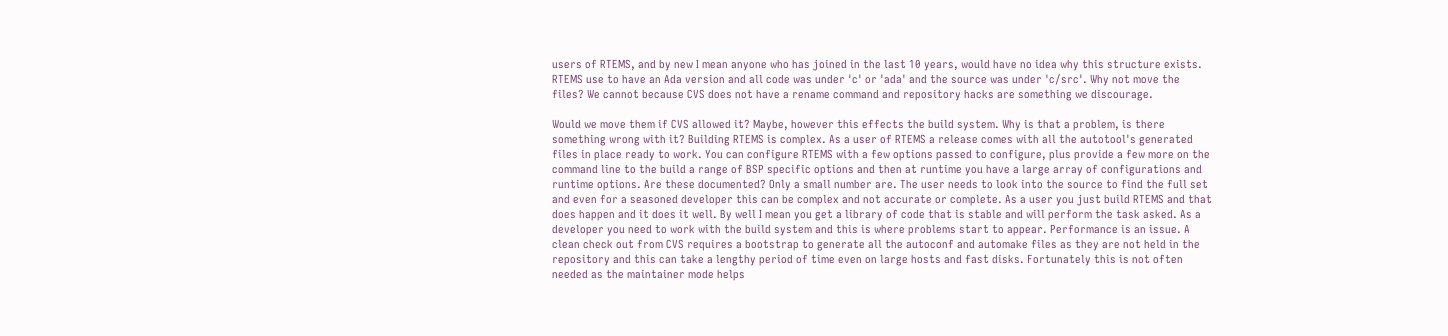users of RTEMS, and by new I mean anyone who has joined in the last 10 years, would have no idea why this structure exists. RTEMS use to have an Ada version and all code was under 'c' or 'ada' and the source was under 'c/src'. Why not move the files? We cannot because CVS does not have a rename command and repository hacks are something we discourage.

Would we move them if CVS allowed it? Maybe, however this effects the build system. Why is that a problem, is there something wrong with it? Building RTEMS is complex. As a user of RTEMS a release comes with all the autotool's generated files in place ready to work. You can configure RTEMS with a few options passed to configure, plus provide a few more on the command line to the build a range of BSP specific options and then at runtime you have a large array of configurations and runtime options. Are these documented? Only a small number are. The user needs to look into the source to find the full set and even for a seasoned developer this can be complex and not accurate or complete. As a user you just build RTEMS and that does happen and it does it well. By well I mean you get a library of code that is stable and will perform the task asked. As a developer you need to work with the build system and this is where problems start to appear. Performance is an issue. A clean check out from CVS requires a bootstrap to generate all the autoconf and automake files as they are not held in the repository and this can take a lengthy period of time even on large hosts and fast disks. Fortunately this is not often needed as the maintainer mode helps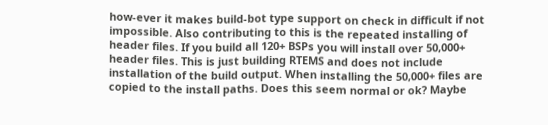how-ever it makes build-bot type support on check in difficult if not impossible. Also contributing to this is the repeated installing of header files. If you build all 120+ BSPs you will install over 50,000+ header files. This is just building RTEMS and does not include installation of the build output. When installing the 50,000+ files are copied to the install paths. Does this seem normal or ok? Maybe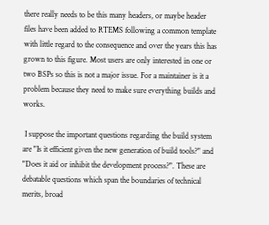there really needs to be this many headers, or maybe header files have been added to RTEMS following a common template with little regard to the consequence and over the years this has grown to this figure. Most users are only interested in one or two BSPs so this is not a major issue. For a maintainer is it a problem because they need to make sure everything builds and works.

 I suppose the important questions regarding the build system are "Is it efficient given the new generation of build tools?" and "Does it aid or inhibit the development process?". These are debatable questions which span the boundaries of technical merits, broad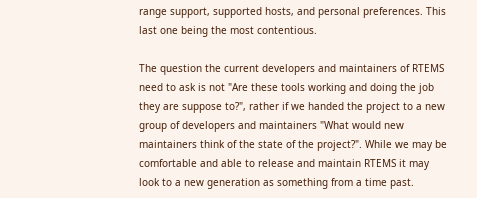range support, supported hosts, and personal preferences. This last one being the most contentious.

The question the current developers and maintainers of RTEMS need to ask is not "Are these tools working and doing the job they are suppose to?", rather if we handed the project to a new group of developers and maintainers "What would new maintainers think of the state of the project?". While we may be comfortable and able to release and maintain RTEMS it may look to a new generation as something from a time past.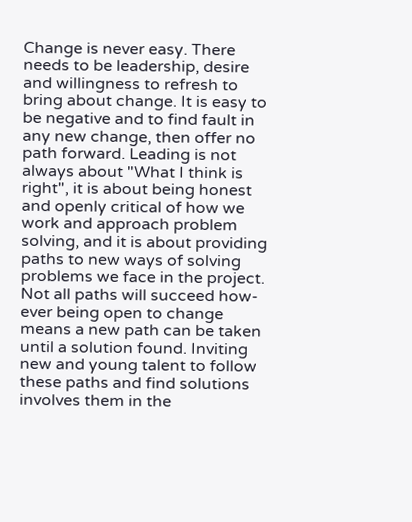Change is never easy. There needs to be leadership, desire and willingness to refresh to bring about change. It is easy to be negative and to find fault in any new change, then offer no path forward. Leading is not always about "What I think is right", it is about being honest and openly critical of how we work and approach problem solving, and it is about providing paths to new ways of solving problems we face in the project. Not all paths will succeed how-ever being open to change means a new path can be taken until a solution found. Inviting new and young talent to follow these paths and find solutions involves them in the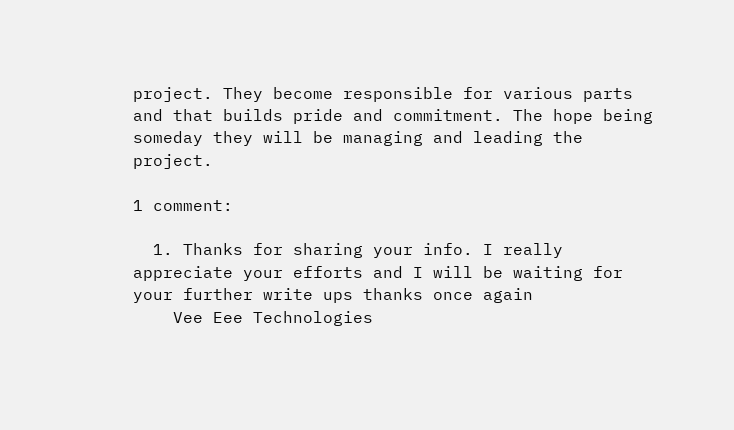project. They become responsible for various parts and that builds pride and commitment. The hope being someday they will be managing and leading the project.

1 comment:

  1. Thanks for sharing your info. I really appreciate your efforts and I will be waiting for your further write ups thanks once again
    Vee Eee Technologies